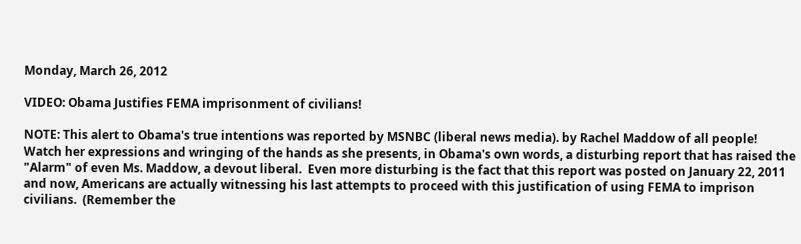Monday, March 26, 2012

VIDEO: Obama Justifies FEMA imprisonment of civilians!

NOTE: This alert to Obama's true intentions was reported by MSNBC (liberal news media). by Rachel Maddow of all people!  Watch her expressions and wringing of the hands as she presents, in Obama's own words, a disturbing report that has raised the "Alarm" of even Ms. Maddow, a devout liberal.  Even more disturbing is the fact that this report was posted on January 22, 2011 and now, Americans are actually witnessing his last attempts to proceed with this justification of using FEMA to imprison civilians.  (Remember the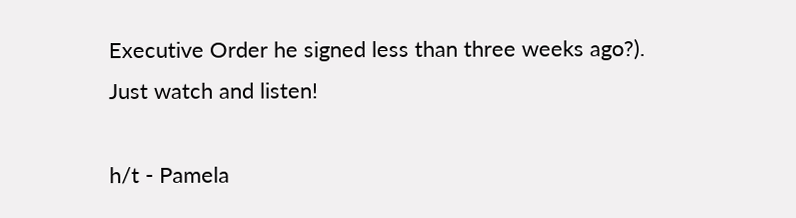Executive Order he signed less than three weeks ago?).
Just watch and listen!

h/t - Pamela